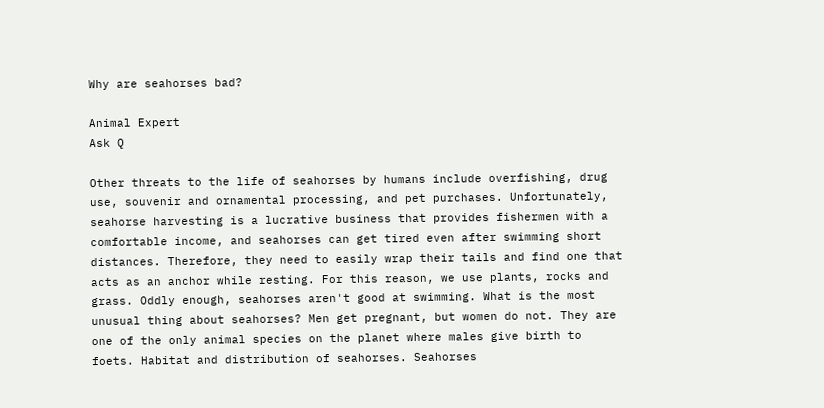Why are seahorses bad?

Animal Expert
Ask Q

Other threats to the life of seahorses by humans include overfishing, drug use, souvenir and ornamental processing, and pet purchases. Unfortunately, seahorse harvesting is a lucrative business that provides fishermen with a comfortable income, and seahorses can get tired even after swimming short distances. Therefore, they need to easily wrap their tails and find one that acts as an anchor while resting. For this reason, we use plants, rocks and grass. Oddly enough, seahorses aren't good at swimming. What is the most unusual thing about seahorses? Men get pregnant, but women do not. They are one of the only animal species on the planet where males give birth to foets. Habitat and distribution of seahorses. Seahorses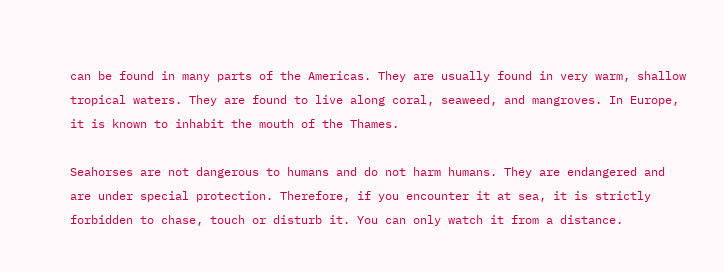can be found in many parts of the Americas. They are usually found in very warm, shallow tropical waters. They are found to live along coral, seaweed, and mangroves. In Europe, it is known to inhabit the mouth of the Thames.

Seahorses are not dangerous to humans and do not harm humans. They are endangered and are under special protection. Therefore, if you encounter it at sea, it is strictly forbidden to chase, touch or disturb it. You can only watch it from a distance.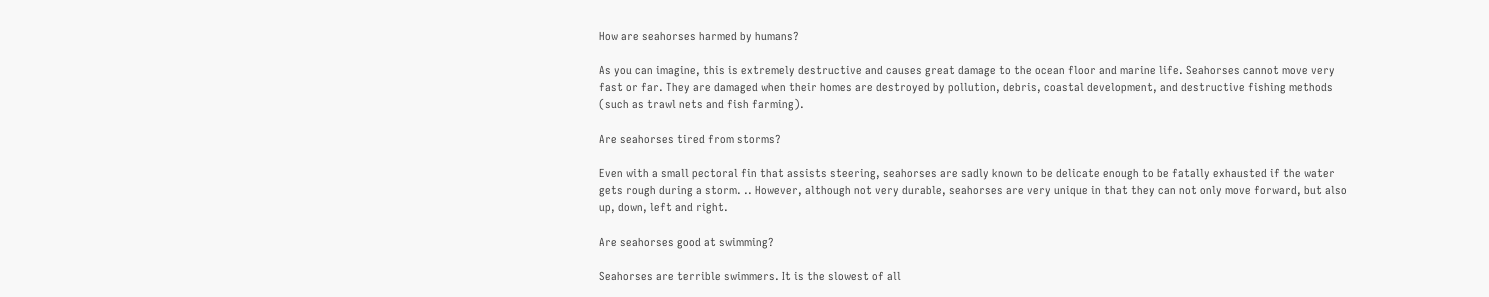How are seahorses harmed by humans?

As you can imagine, this is extremely destructive and causes great damage to the ocean floor and marine life. Seahorses cannot move very fast or far. They are damaged when their homes are destroyed by pollution, debris, coastal development, and destructive fishing methods (such as trawl nets and fish farming).

Are seahorses tired from storms?

Even with a small pectoral fin that assists steering, seahorses are sadly known to be delicate enough to be fatally exhausted if the water gets rough during a storm. .. However, although not very durable, seahorses are very unique in that they can not only move forward, but also up, down, left and right.

Are seahorses good at swimming?

Seahorses are terrible swimmers. It is the slowest of all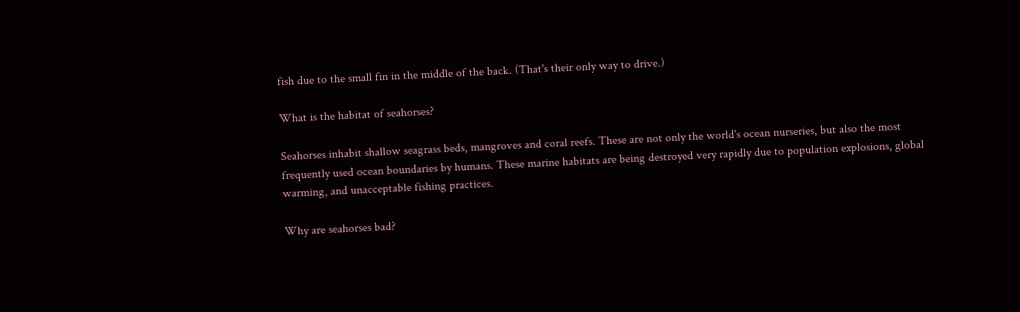fish due to the small fin in the middle of the back. (That's their only way to drive.)

What is the habitat of seahorses?

Seahorses inhabit shallow seagrass beds, mangroves and coral reefs. These are not only the world's ocean nurseries, but also the most frequently used ocean boundaries by humans. These marine habitats are being destroyed very rapidly due to population explosions, global warming, and unacceptable fishing practices.

Why are seahorses bad?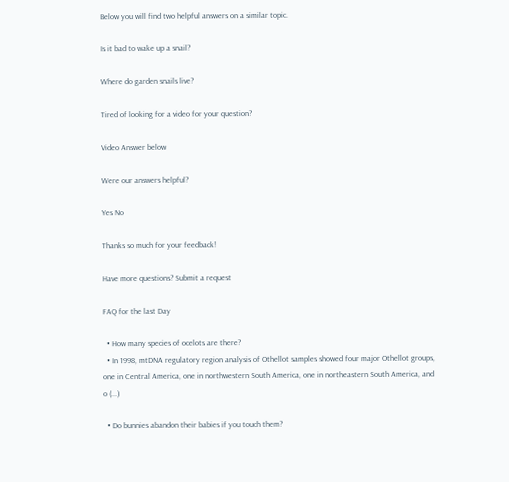Below you will find two helpful answers on a similar topic.

Is it bad to wake up a snail?

Where do garden snails live?

Tired of looking for a video for your question?

Video Answer below

Were our answers helpful?

Yes No

Thanks so much for your feedback!

Have more questions? Submit a request

FAQ for the last Day

  • How many species of ocelots are there?
  • In 1998, mtDNA regulatory region analysis of Othellot samples showed four major Othellot groups, one in Central America, one in northwestern South America, one in northeastern South America, and o (...)

  • Do bunnies abandon their babies if you touch them?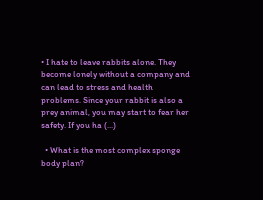• I hate to leave rabbits alone. They become lonely without a company and can lead to stress and health problems. Since your rabbit is also a prey animal, you may start to fear her safety. If you ha (...)

  • What is the most complex sponge body plan?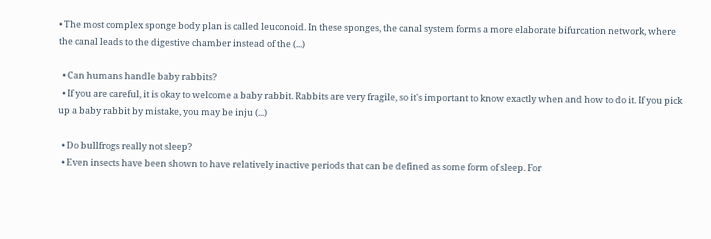• The most complex sponge body plan is called leuconoid. In these sponges, the canal system forms a more elaborate bifurcation network, where the canal leads to the digestive chamber instead of the (...)

  • Can humans handle baby rabbits?
  • If you are careful, it is okay to welcome a baby rabbit. Rabbits are very fragile, so it's important to know exactly when and how to do it. If you pick up a baby rabbit by mistake, you may be inju (...)

  • Do bullfrogs really not sleep?
  • Even insects have been shown to have relatively inactive periods that can be defined as some form of sleep. For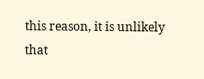this reason, it is unlikely that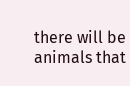there will be animals that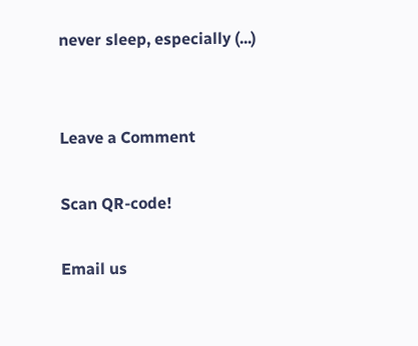never sleep, especially (...)


Leave a Comment

Scan QR-code!

Email us